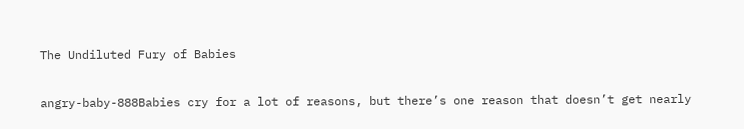The Undiluted Fury of Babies

angry-baby-888Babies cry for a lot of reasons, but there’s one reason that doesn’t get nearly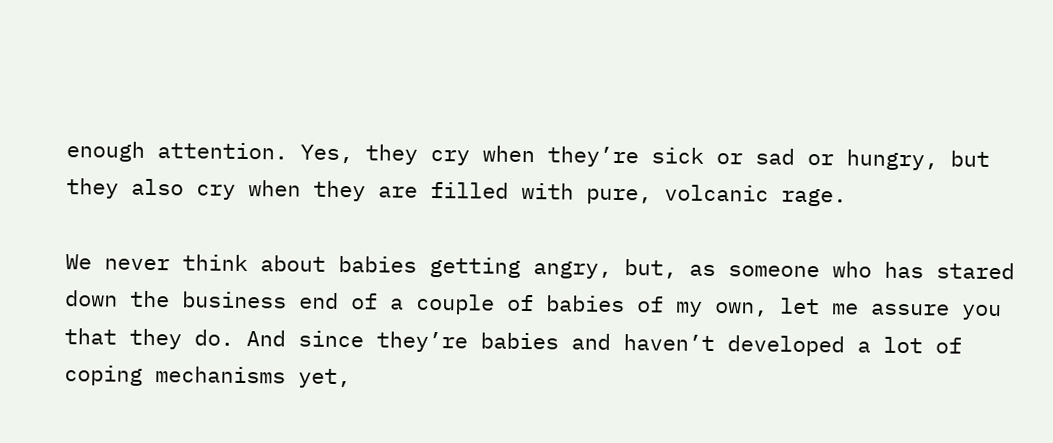enough attention. Yes, they cry when they’re sick or sad or hungry, but they also cry when they are filled with pure, volcanic rage.

We never think about babies getting angry, but, as someone who has stared down the business end of a couple of babies of my own, let me assure you that they do. And since they’re babies and haven’t developed a lot of coping mechanisms yet,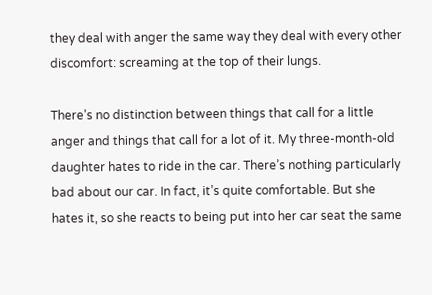they deal with anger the same way they deal with every other discomfort: screaming at the top of their lungs.

There’s no distinction between things that call for a little anger and things that call for a lot of it. My three-month-old daughter hates to ride in the car. There’s nothing particularly bad about our car. In fact, it’s quite comfortable. But she hates it, so she reacts to being put into her car seat the same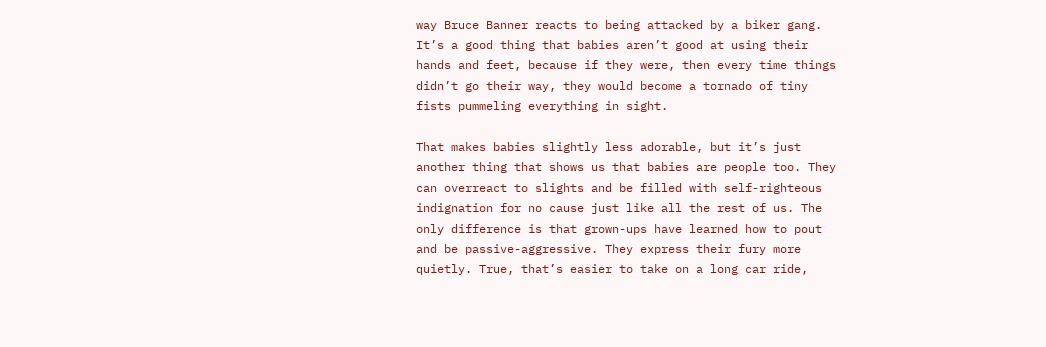way Bruce Banner reacts to being attacked by a biker gang. It’s a good thing that babies aren’t good at using their hands and feet, because if they were, then every time things didn’t go their way, they would become a tornado of tiny fists pummeling everything in sight.

That makes babies slightly less adorable, but it’s just another thing that shows us that babies are people too. They can overreact to slights and be filled with self-righteous indignation for no cause just like all the rest of us. The only difference is that grown-ups have learned how to pout and be passive-aggressive. They express their fury more quietly. True, that’s easier to take on a long car ride,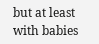but at least with babies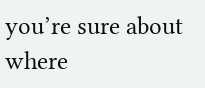you’re sure about where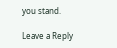you stand.

Leave a Reply